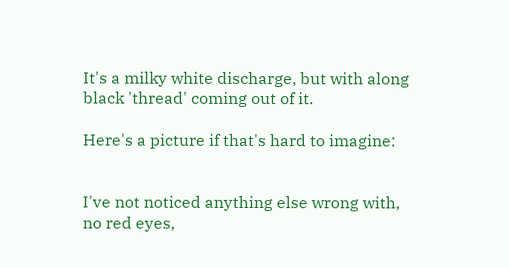It's a milky white discharge, but with along black 'thread' coming out of it.

Here's a picture if that's hard to imagine:


I've not noticed anything else wrong with, no red eyes,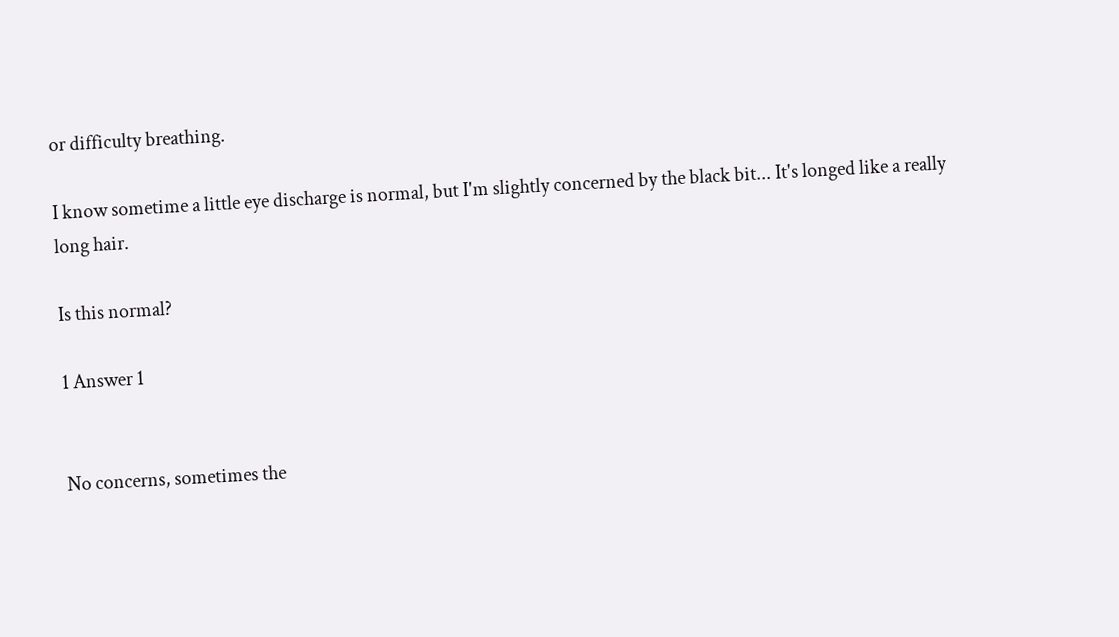or difficulty breathing.

I know sometime a little eye discharge is normal, but I'm slightly concerned by the black bit... It's longed like a really long hair.

Is this normal?

1 Answer 1


No concerns, sometimes the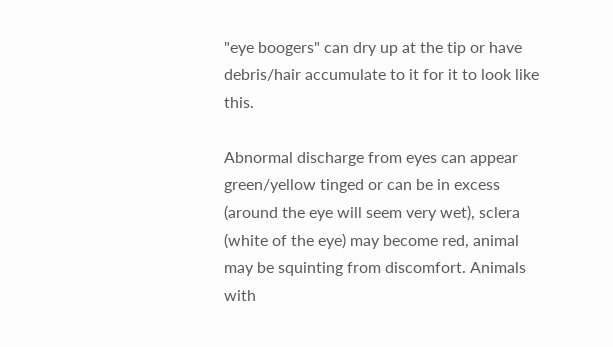"eye boogers" can dry up at the tip or have debris/hair accumulate to it for it to look like this.

Abnormal discharge from eyes can appear green/yellow tinged or can be in excess (around the eye will seem very wet), sclera (white of the eye) may become red, animal may be squinting from discomfort. Animals with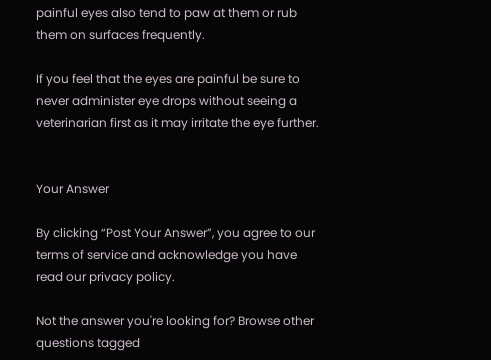painful eyes also tend to paw at them or rub them on surfaces frequently.

If you feel that the eyes are painful be sure to never administer eye drops without seeing a veterinarian first as it may irritate the eye further.


Your Answer

By clicking “Post Your Answer”, you agree to our terms of service and acknowledge you have read our privacy policy.

Not the answer you're looking for? Browse other questions tagged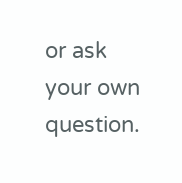or ask your own question.